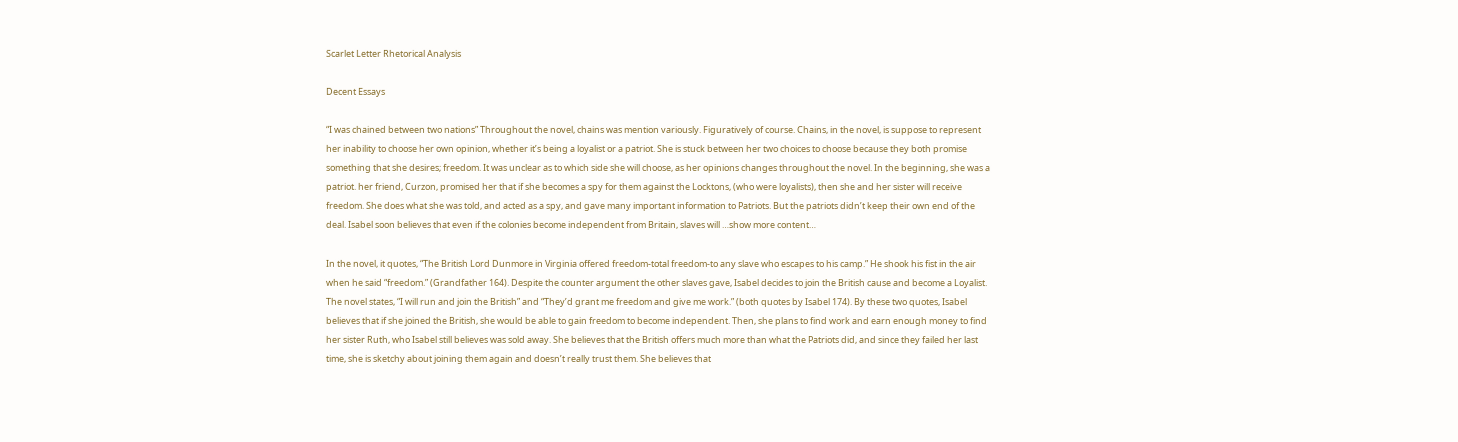Scarlet Letter Rhetorical Analysis

Decent Essays

“I was chained between two nations” Throughout the novel, chains was mention variously. Figuratively of course. Chains, in the novel, is suppose to represent her inability to choose her own opinion, whether it’s being a loyalist or a patriot. She is stuck between her two choices to choose because they both promise something that she desires; freedom. It was unclear as to which side she will choose, as her opinions changes throughout the novel. In the beginning, she was a patriot. her friend, Curzon, promised her that if she becomes a spy for them against the Locktons, (who were loyalists), then she and her sister will receive freedom. She does what she was told, and acted as a spy, and gave many important information to Patriots. But the patriots didn’t keep their own end of the deal. Isabel soon believes that even if the colonies become independent from Britain, slaves will …show more content…

In the novel, it quotes, “The British Lord Dunmore in Virginia offered freedom-total freedom-to any slave who escapes to his camp.” He shook his fist in the air when he said “freedom.” (Grandfather 164). Despite the counter argument the other slaves gave, Isabel decides to join the British cause and become a Loyalist. The novel states, “I will run and join the British” and “They’d grant me freedom and give me work.” (both quotes by Isabel 174). By these two quotes, Isabel believes that if she joined the British, she would be able to gain freedom to become independent. Then, she plans to find work and earn enough money to find her sister Ruth, who Isabel still believes was sold away. She believes that the British offers much more than what the Patriots did, and since they failed her last time, she is sketchy about joining them again and doesn’t really trust them. She believes that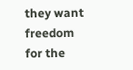they want freedom for the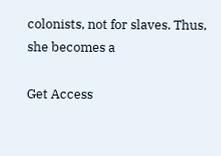colonists, not for slaves. Thus, she becomes a

Get Access